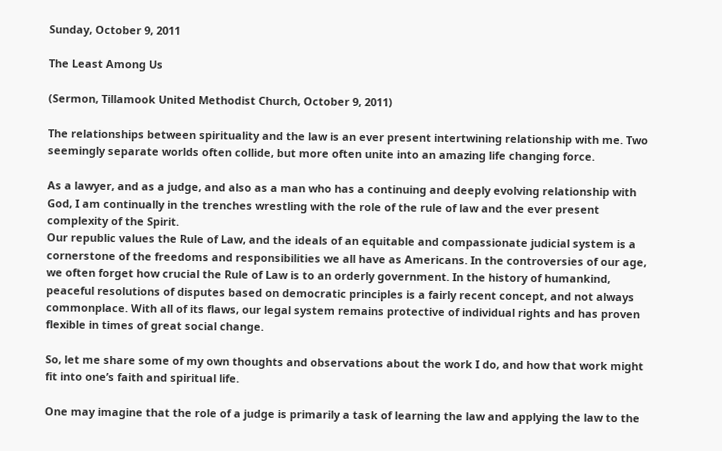Sunday, October 9, 2011

The Least Among Us

(Sermon, Tillamook United Methodist Church, October 9, 2011)

The relationships between spirituality and the law is an ever present intertwining relationship with me. Two seemingly separate worlds often collide, but more often unite into an amazing life changing force.

As a lawyer, and as a judge, and also as a man who has a continuing and deeply evolving relationship with God, I am continually in the trenches wrestling with the role of the rule of law and the ever present complexity of the Spirit.
Our republic values the Rule of Law, and the ideals of an equitable and compassionate judicial system is a cornerstone of the freedoms and responsibilities we all have as Americans. In the controversies of our age, we often forget how crucial the Rule of Law is to an orderly government. In the history of humankind, peaceful resolutions of disputes based on democratic principles is a fairly recent concept, and not always commonplace. With all of its flaws, our legal system remains protective of individual rights and has proven flexible in times of great social change.

So, let me share some of my own thoughts and observations about the work I do, and how that work might fit into one’s faith and spiritual life.

One may imagine that the role of a judge is primarily a task of learning the law and applying the law to the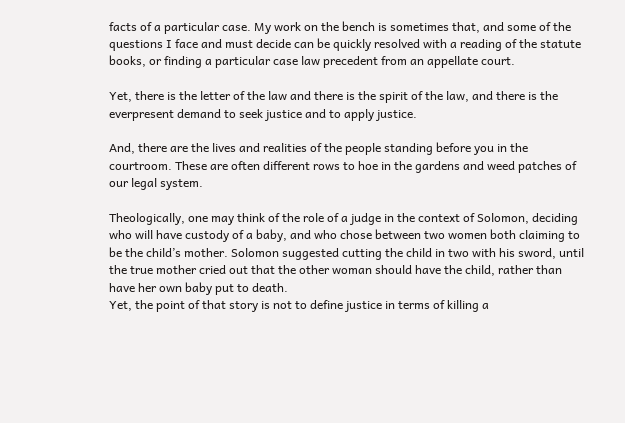facts of a particular case. My work on the bench is sometimes that, and some of the questions I face and must decide can be quickly resolved with a reading of the statute books, or finding a particular case law precedent from an appellate court.

Yet, there is the letter of the law and there is the spirit of the law, and there is the everpresent demand to seek justice and to apply justice.

And, there are the lives and realities of the people standing before you in the courtroom. These are often different rows to hoe in the gardens and weed patches of our legal system.

Theologically, one may think of the role of a judge in the context of Solomon, deciding who will have custody of a baby, and who chose between two women both claiming to be the child’s mother. Solomon suggested cutting the child in two with his sword, until the true mother cried out that the other woman should have the child, rather than have her own baby put to death.
Yet, the point of that story is not to define justice in terms of killing a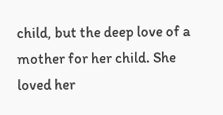child, but the deep love of a mother for her child. She loved her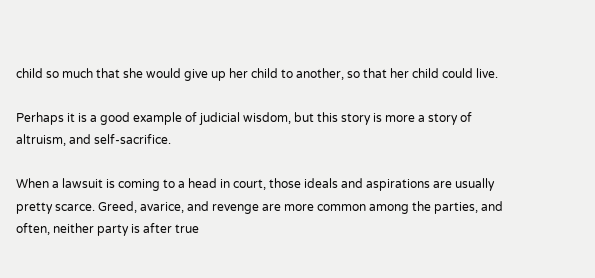child so much that she would give up her child to another, so that her child could live.

Perhaps it is a good example of judicial wisdom, but this story is more a story of altruism, and self-sacrifice.

When a lawsuit is coming to a head in court, those ideals and aspirations are usually pretty scarce. Greed, avarice, and revenge are more common among the parties, and often, neither party is after true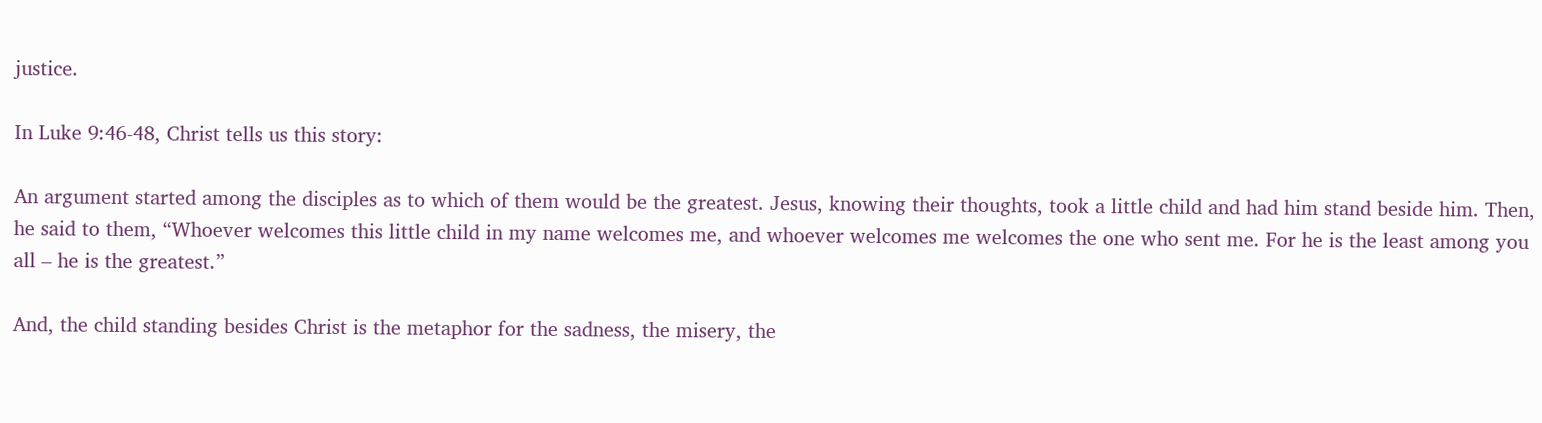justice.

In Luke 9:46-48, Christ tells us this story:

An argument started among the disciples as to which of them would be the greatest. Jesus, knowing their thoughts, took a little child and had him stand beside him. Then, he said to them, “Whoever welcomes this little child in my name welcomes me, and whoever welcomes me welcomes the one who sent me. For he is the least among you all – he is the greatest.”

And, the child standing besides Christ is the metaphor for the sadness, the misery, the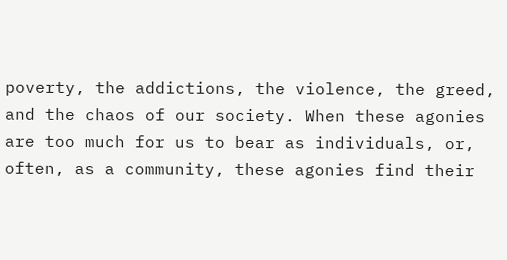poverty, the addictions, the violence, the greed, and the chaos of our society. When these agonies are too much for us to bear as individuals, or, often, as a community, these agonies find their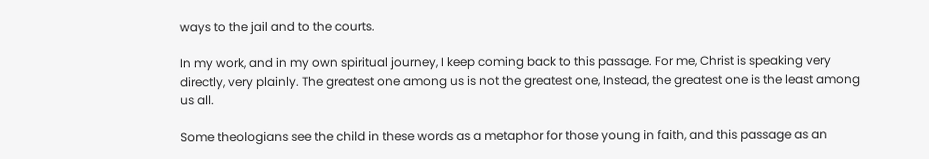ways to the jail and to the courts.

In my work, and in my own spiritual journey, I keep coming back to this passage. For me, Christ is speaking very directly, very plainly. The greatest one among us is not the greatest one, Instead, the greatest one is the least among us all.

Some theologians see the child in these words as a metaphor for those young in faith, and this passage as an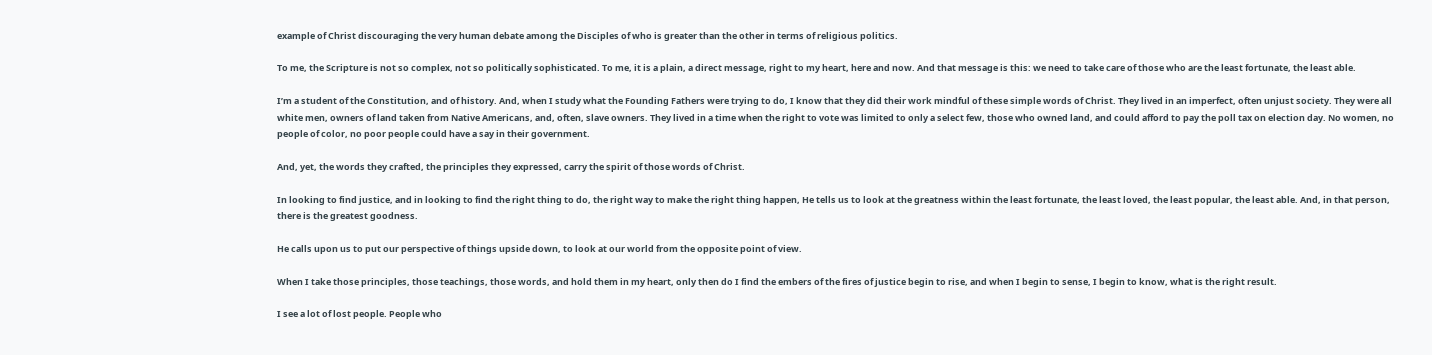example of Christ discouraging the very human debate among the Disciples of who is greater than the other in terms of religious politics.

To me, the Scripture is not so complex, not so politically sophisticated. To me, it is a plain, a direct message, right to my heart, here and now. And that message is this: we need to take care of those who are the least fortunate, the least able.

I’m a student of the Constitution, and of history. And, when I study what the Founding Fathers were trying to do, I know that they did their work mindful of these simple words of Christ. They lived in an imperfect, often unjust society. They were all white men, owners of land taken from Native Americans, and, often, slave owners. They lived in a time when the right to vote was limited to only a select few, those who owned land, and could afford to pay the poll tax on election day. No women, no people of color, no poor people could have a say in their government.

And, yet, the words they crafted, the principles they expressed, carry the spirit of those words of Christ.

In looking to find justice, and in looking to find the right thing to do, the right way to make the right thing happen, He tells us to look at the greatness within the least fortunate, the least loved, the least popular, the least able. And, in that person, there is the greatest goodness.

He calls upon us to put our perspective of things upside down, to look at our world from the opposite point of view.

When I take those principles, those teachings, those words, and hold them in my heart, only then do I find the embers of the fires of justice begin to rise, and when I begin to sense, I begin to know, what is the right result.

I see a lot of lost people. People who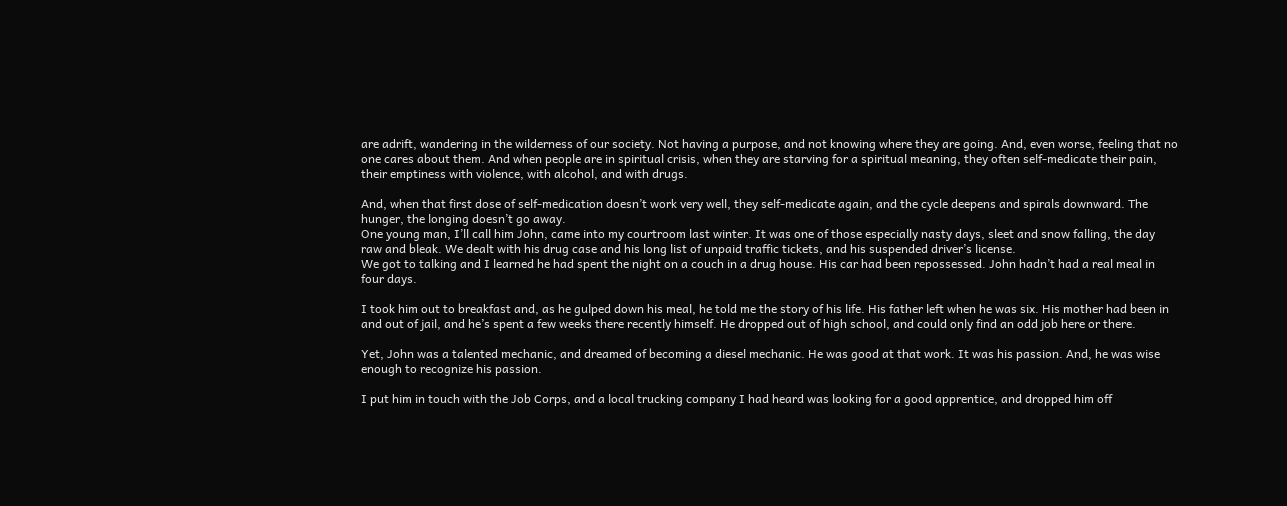are adrift, wandering in the wilderness of our society. Not having a purpose, and not knowing where they are going. And, even worse, feeling that no one cares about them. And when people are in spiritual crisis, when they are starving for a spiritual meaning, they often self-medicate their pain, their emptiness with violence, with alcohol, and with drugs.

And, when that first dose of self-medication doesn’t work very well, they self-medicate again, and the cycle deepens and spirals downward. The hunger, the longing doesn’t go away.
One young man, I’ll call him John, came into my courtroom last winter. It was one of those especially nasty days, sleet and snow falling, the day raw and bleak. We dealt with his drug case and his long list of unpaid traffic tickets, and his suspended driver’s license.
We got to talking and I learned he had spent the night on a couch in a drug house. His car had been repossessed. John hadn’t had a real meal in four days.

I took him out to breakfast and, as he gulped down his meal, he told me the story of his life. His father left when he was six. His mother had been in and out of jail, and he’s spent a few weeks there recently himself. He dropped out of high school, and could only find an odd job here or there.

Yet, John was a talented mechanic, and dreamed of becoming a diesel mechanic. He was good at that work. It was his passion. And, he was wise enough to recognize his passion.

I put him in touch with the Job Corps, and a local trucking company I had heard was looking for a good apprentice, and dropped him off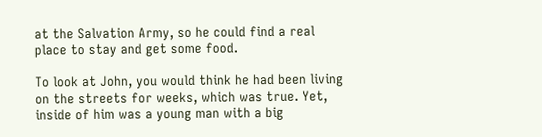at the Salvation Army, so he could find a real place to stay and get some food.

To look at John, you would think he had been living on the streets for weeks, which was true. Yet, inside of him was a young man with a big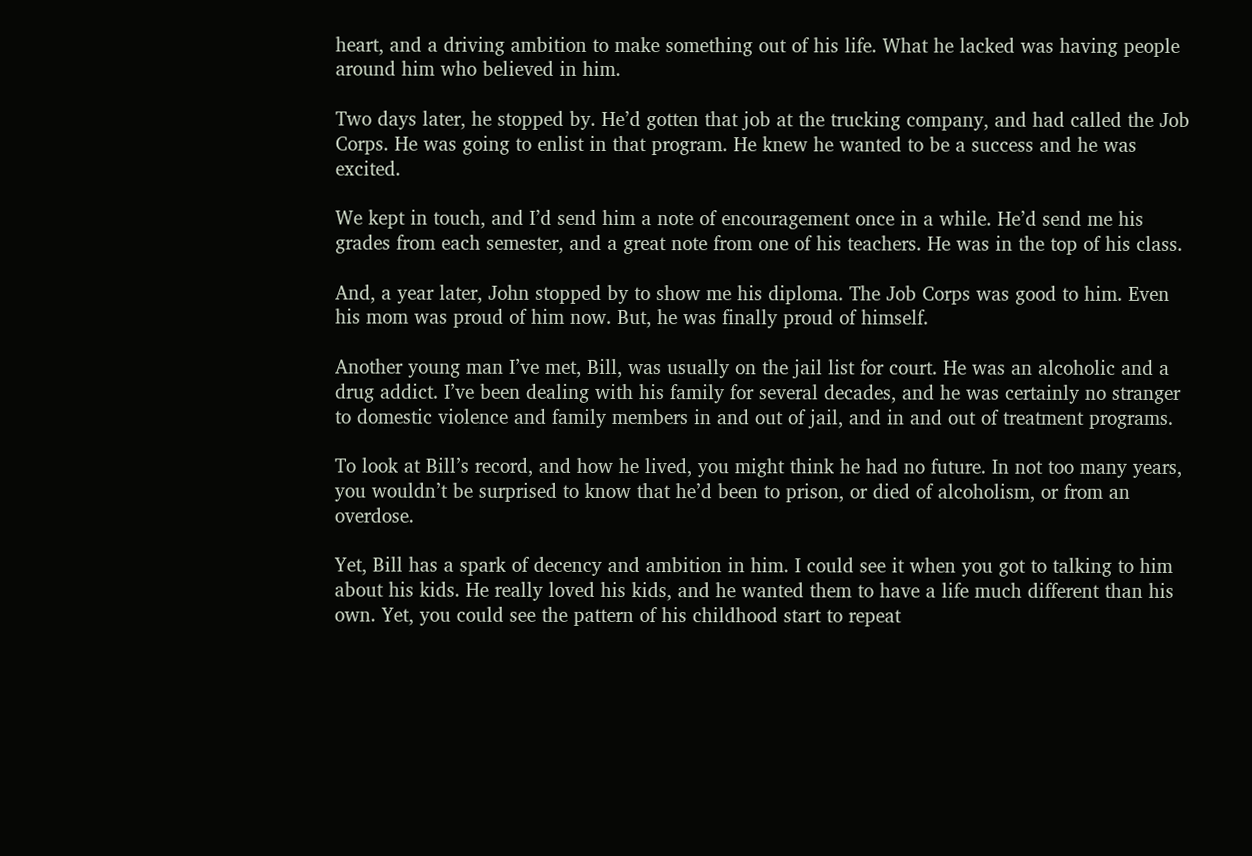heart, and a driving ambition to make something out of his life. What he lacked was having people around him who believed in him.

Two days later, he stopped by. He’d gotten that job at the trucking company, and had called the Job Corps. He was going to enlist in that program. He knew he wanted to be a success and he was excited.

We kept in touch, and I’d send him a note of encouragement once in a while. He’d send me his grades from each semester, and a great note from one of his teachers. He was in the top of his class.

And, a year later, John stopped by to show me his diploma. The Job Corps was good to him. Even his mom was proud of him now. But, he was finally proud of himself.

Another young man I’ve met, Bill, was usually on the jail list for court. He was an alcoholic and a drug addict. I’ve been dealing with his family for several decades, and he was certainly no stranger to domestic violence and family members in and out of jail, and in and out of treatment programs.

To look at Bill’s record, and how he lived, you might think he had no future. In not too many years, you wouldn’t be surprised to know that he’d been to prison, or died of alcoholism, or from an overdose.

Yet, Bill has a spark of decency and ambition in him. I could see it when you got to talking to him about his kids. He really loved his kids, and he wanted them to have a life much different than his own. Yet, you could see the pattern of his childhood start to repeat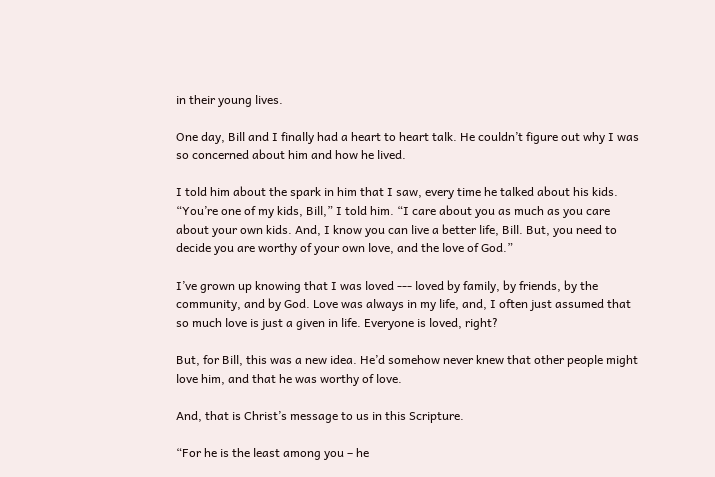in their young lives.

One day, Bill and I finally had a heart to heart talk. He couldn’t figure out why I was so concerned about him and how he lived.

I told him about the spark in him that I saw, every time he talked about his kids.
“You’re one of my kids, Bill,” I told him. “I care about you as much as you care about your own kids. And, I know you can live a better life, Bill. But, you need to decide you are worthy of your own love, and the love of God.”

I’ve grown up knowing that I was loved --- loved by family, by friends, by the community, and by God. Love was always in my life, and, I often just assumed that so much love is just a given in life. Everyone is loved, right?

But, for Bill, this was a new idea. He’d somehow never knew that other people might love him, and that he was worthy of love.

And, that is Christ’s message to us in this Scripture.

“For he is the least among you – he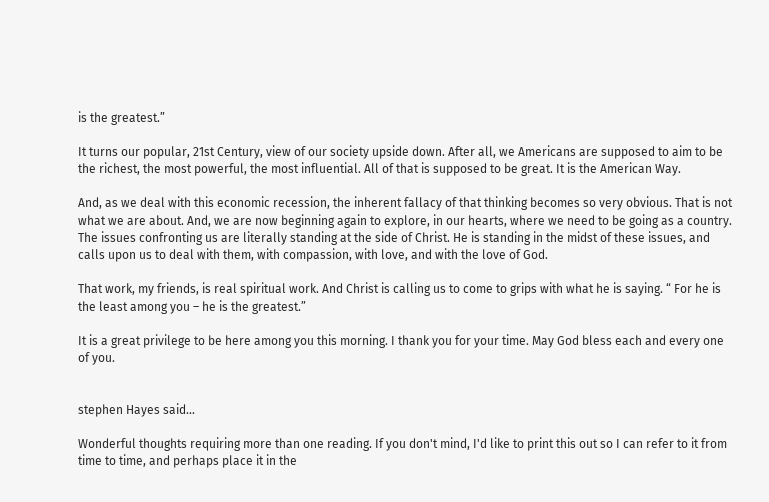is the greatest.”

It turns our popular, 21st Century, view of our society upside down. After all, we Americans are supposed to aim to be the richest, the most powerful, the most influential. All of that is supposed to be great. It is the American Way.

And, as we deal with this economic recession, the inherent fallacy of that thinking becomes so very obvious. That is not what we are about. And, we are now beginning again to explore, in our hearts, where we need to be going as a country. The issues confronting us are literally standing at the side of Christ. He is standing in the midst of these issues, and calls upon us to deal with them, with compassion, with love, and with the love of God.

That work, my friends, is real spiritual work. And Christ is calling us to come to grips with what he is saying. “ For he is the least among you – he is the greatest.”

It is a great privilege to be here among you this morning. I thank you for your time. May God bless each and every one of you.


stephen Hayes said...

Wonderful thoughts requiring more than one reading. If you don't mind, I'd like to print this out so I can refer to it from time to time, and perhaps place it in the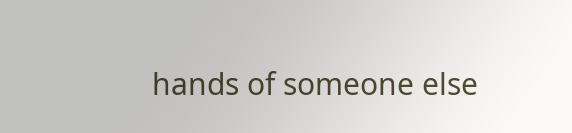hands of someone else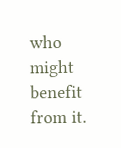who might benefit from it.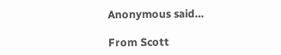Anonymous said...

From Scott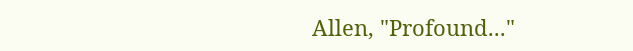Allen, "Profound..."